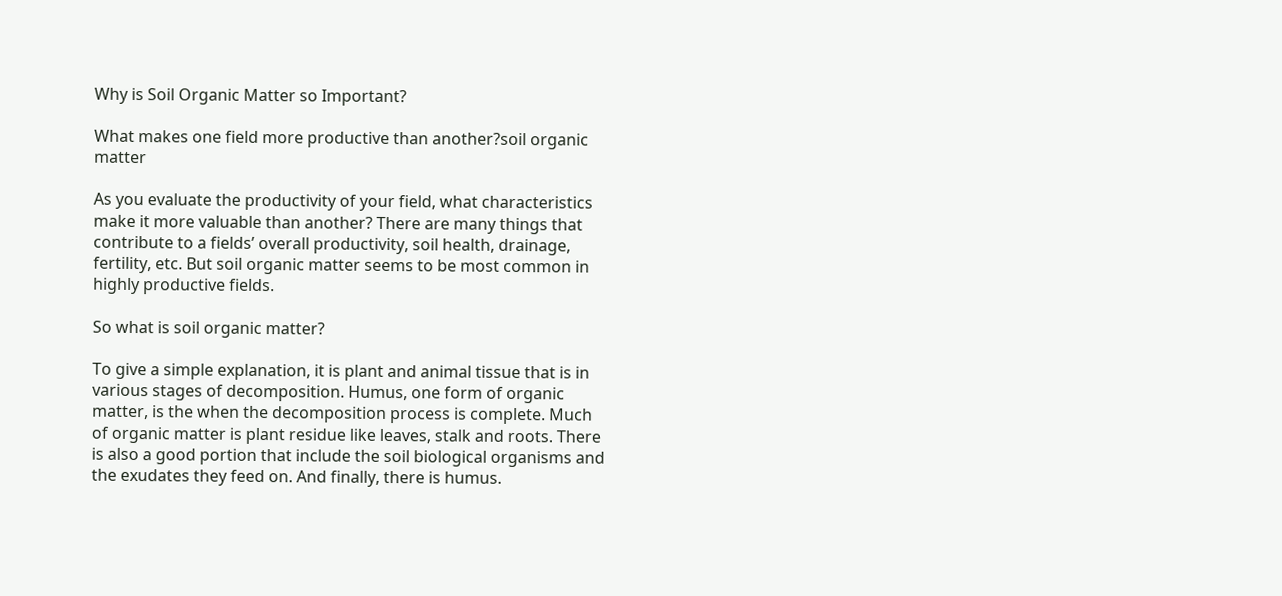Why is Soil Organic Matter so Important?

What makes one field more productive than another?soil organic matter

As you evaluate the productivity of your field, what characteristics make it more valuable than another? There are many things that contribute to a fields’ overall productivity, soil health, drainage, fertility, etc. But soil organic matter seems to be most common in highly productive fields.

So what is soil organic matter?

To give a simple explanation, it is plant and animal tissue that is in various stages of decomposition. Humus, one form of organic matter, is the when the decomposition process is complete. Much of organic matter is plant residue like leaves, stalk and roots. There is also a good portion that include the soil biological organisms and the exudates they feed on. And finally, there is humus.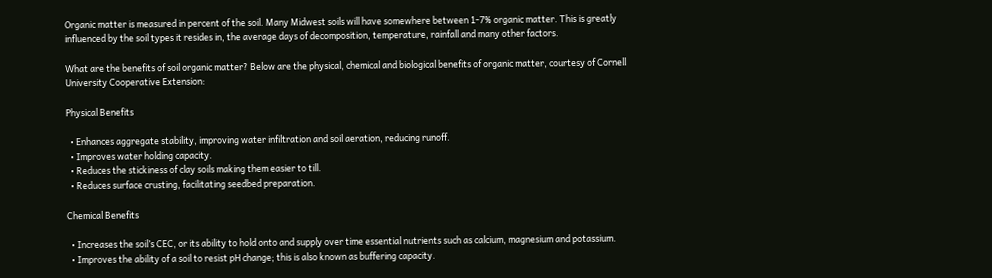Organic matter is measured in percent of the soil. Many Midwest soils will have somewhere between 1-7% organic matter. This is greatly influenced by the soil types it resides in, the average days of decomposition, temperature, rainfall and many other factors.

What are the benefits of soil organic matter? Below are the physical, chemical and biological benefits of organic matter, courtesy of Cornell University Cooperative Extension:

Physical Benefits

  • Enhances aggregate stability, improving water infiltration and soil aeration, reducing runoff.
  • Improves water holding capacity.
  • Reduces the stickiness of clay soils making them easier to till.
  • Reduces surface crusting, facilitating seedbed preparation.

Chemical Benefits

  • Increases the soil’s CEC, or its ability to hold onto and supply over time essential nutrients such as calcium, magnesium and potassium.
  • Improves the ability of a soil to resist pH change; this is also known as buffering capacity.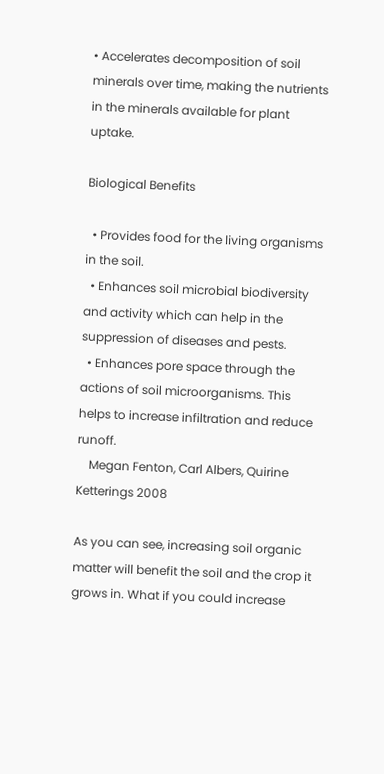• Accelerates decomposition of soil minerals over time, making the nutrients in the minerals available for plant uptake.

Biological Benefits

  • Provides food for the living organisms in the soil.
  • Enhances soil microbial biodiversity and activity which can help in the suppression of diseases and pests.
  • Enhances pore space through the actions of soil microorganisms. This helps to increase infiltration and reduce runoff.
    Megan Fenton, Carl Albers, Quirine Ketterings 2008

As you can see, increasing soil organic matter will benefit the soil and the crop it grows in. What if you could increase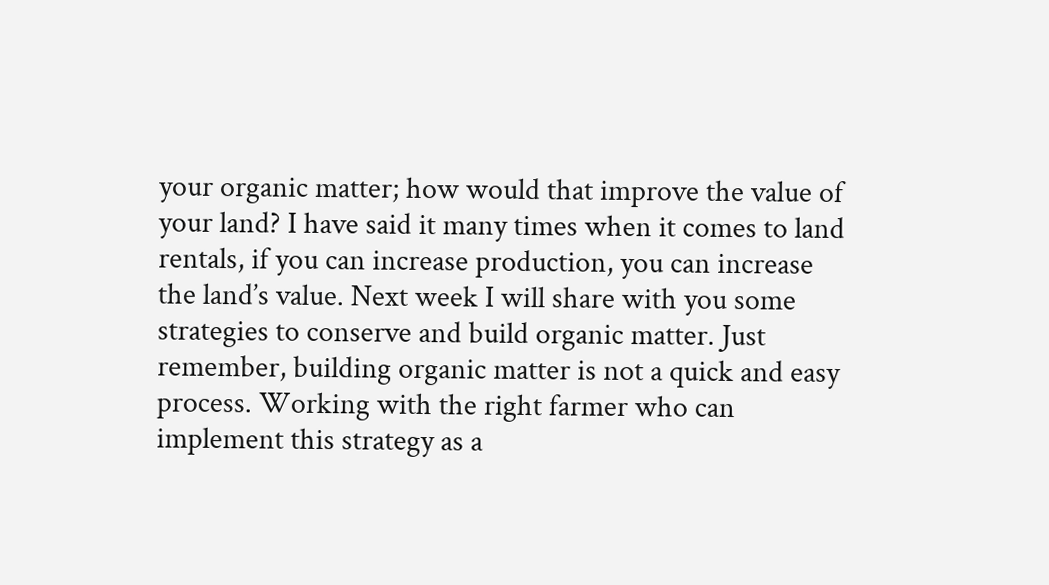your organic matter; how would that improve the value of your land? I have said it many times when it comes to land rentals, if you can increase production, you can increase the land’s value. Next week I will share with you some strategies to conserve and build organic matter. Just remember, building organic matter is not a quick and easy process. Working with the right farmer who can implement this strategy as a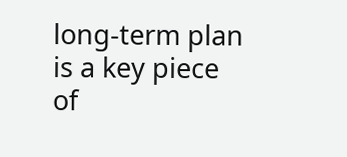long-term plan is a key piece of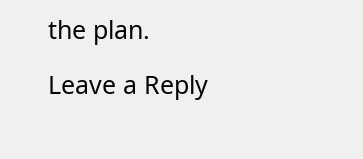the plan.

Leave a Reply